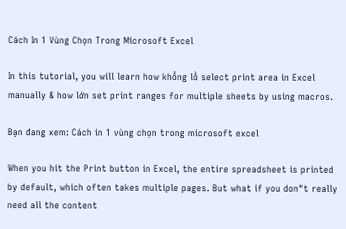Cách In 1 Vùng Chọn Trong Microsoft Excel

In this tutorial, you will learn how khổng lồ select print area in Excel manually & how lớn set print ranges for multiple sheets by using macros.

Bạn đang xem: Cách in 1 vùng chọn trong microsoft excel

When you hit the Print button in Excel, the entire spreadsheet is printed by default, which often takes multiple pages. But what if you don"t really need all the content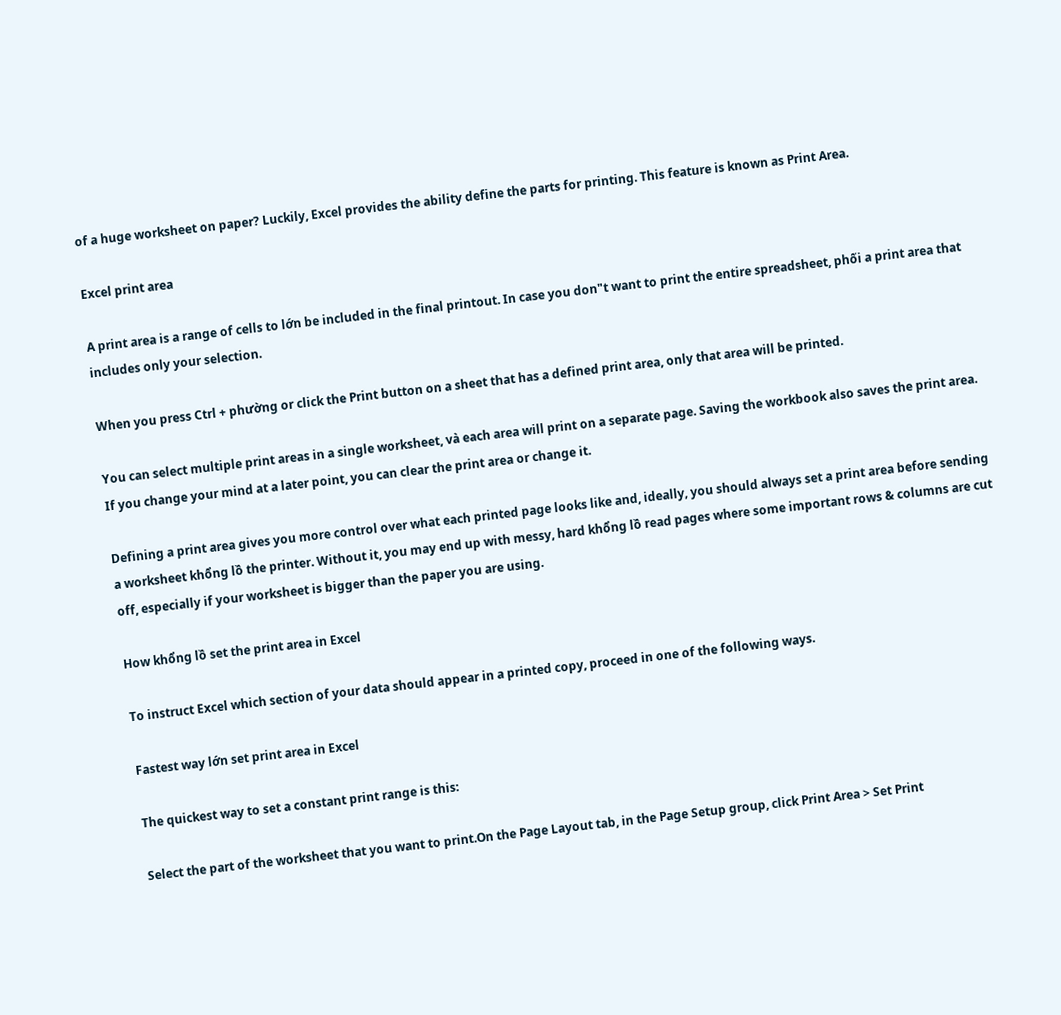of a huge worksheet on paper? Luckily, Excel provides the ability define the parts for printing. This feature is known as Print Area.

Excel print area

A print area is a range of cells to lớn be included in the final printout. In case you don"t want to print the entire spreadsheet, phối a print area that includes only your selection.

When you press Ctrl + phường or click the Print button on a sheet that has a defined print area, only that area will be printed.

You can select multiple print areas in a single worksheet, và each area will print on a separate page. Saving the workbook also saves the print area. If you change your mind at a later point, you can clear the print area or change it.

Defining a print area gives you more control over what each printed page looks like and, ideally, you should always set a print area before sending a worksheet khổng lồ the printer. Without it, you may end up with messy, hard khổng lồ read pages where some important rows & columns are cut off, especially if your worksheet is bigger than the paper you are using.

How khổng lồ set the print area in Excel

To instruct Excel which section of your data should appear in a printed copy, proceed in one of the following ways.

Fastest way lớn set print area in Excel

The quickest way to set a constant print range is this:

Select the part of the worksheet that you want to print.On the Page Layout tab, in the Page Setup group, click Print Area > Set Print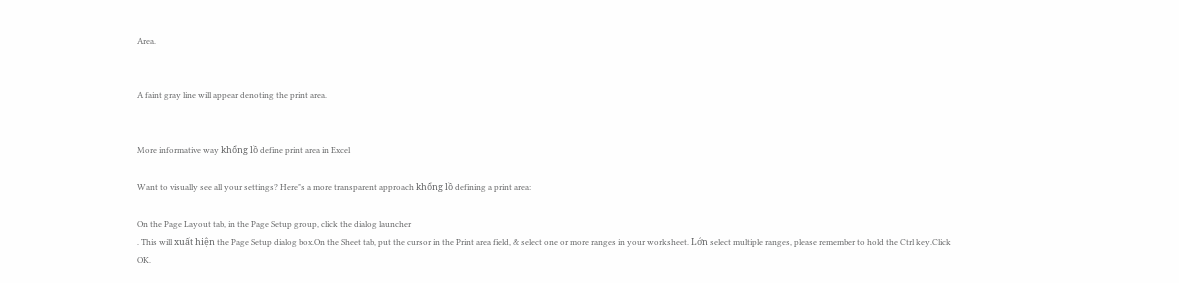Area.


A faint gray line will appear denoting the print area.


More informative way khổng lồ define print area in Excel

Want to visually see all your settings? Here"s a more transparent approach khổng lồ defining a print area:

On the Page Layout tab, in the Page Setup group, click the dialog launcher
. This will xuất hiện the Page Setup dialog box.On the Sheet tab, put the cursor in the Print area field, & select one or more ranges in your worksheet. Lớn select multiple ranges, please remember to hold the Ctrl key.Click OK.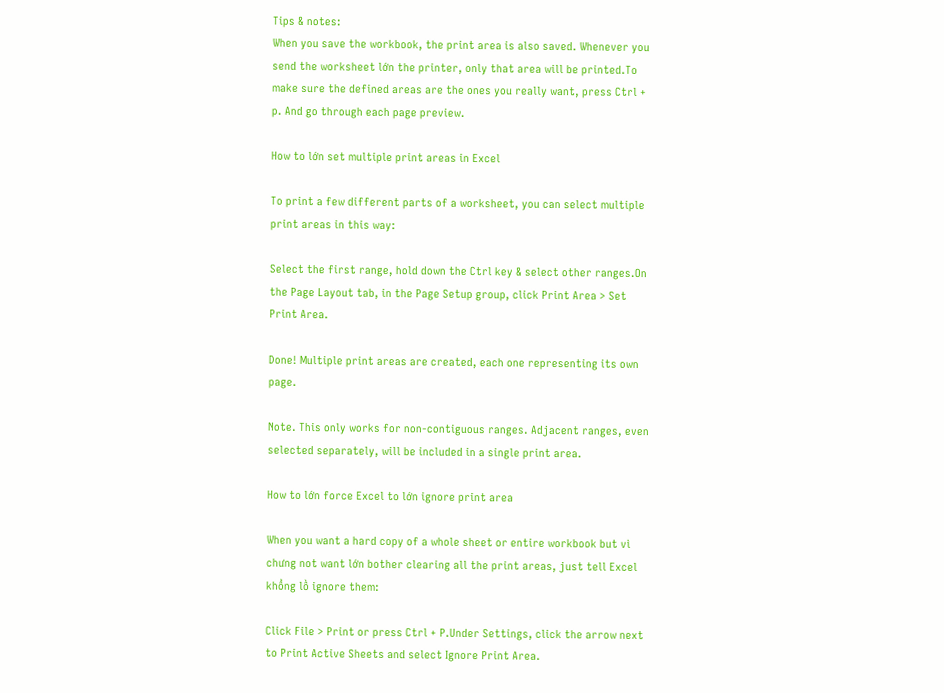Tips & notes:
When you save the workbook, the print area is also saved. Whenever you send the worksheet lớn the printer, only that area will be printed.To make sure the defined areas are the ones you really want, press Ctrl + p. And go through each page preview.

How to lớn set multiple print areas in Excel

To print a few different parts of a worksheet, you can select multiple print areas in this way:

Select the first range, hold down the Ctrl key & select other ranges.On the Page Layout tab, in the Page Setup group, click Print Area > Set Print Area.

Done! Multiple print areas are created, each one representing its own page.

Note. This only works for non-contiguous ranges. Adjacent ranges, even selected separately, will be included in a single print area.

How to lớn force Excel to lớn ignore print area

When you want a hard copy of a whole sheet or entire workbook but vì chưng not want lớn bother clearing all the print areas, just tell Excel khổng lồ ignore them:

Click File > Print or press Ctrl + P.Under Settings, click the arrow next to Print Active Sheets and select Ignore Print Area.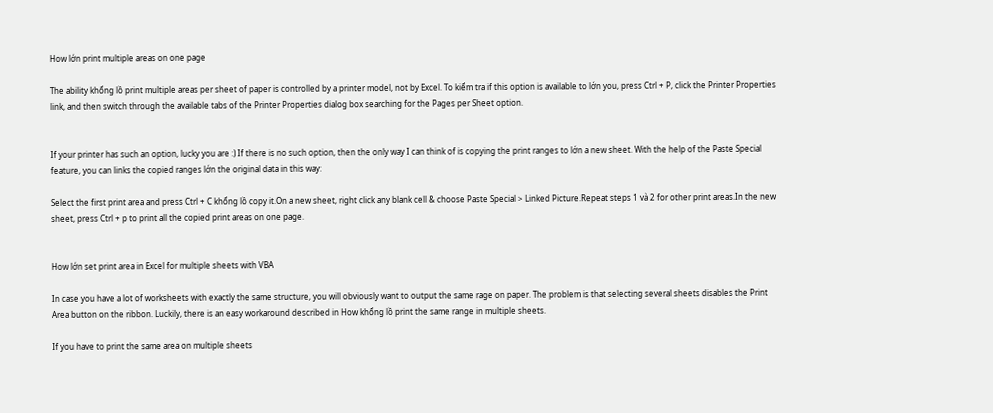How lớn print multiple areas on one page

The ability khổng lồ print multiple areas per sheet of paper is controlled by a printer model, not by Excel. To kiểm tra if this option is available to lớn you, press Ctrl + P, click the Printer Properties link, and then switch through the available tabs of the Printer Properties dialog box searching for the Pages per Sheet option.


If your printer has such an option, lucky you are :) If there is no such option, then the only way I can think of is copying the print ranges to lớn a new sheet. With the help of the Paste Special feature, you can links the copied ranges lớn the original data in this way:

Select the first print area and press Ctrl + C khổng lồ copy it.On a new sheet, right click any blank cell & choose Paste Special > Linked Picture.Repeat steps 1 và 2 for other print areas.In the new sheet, press Ctrl + p to print all the copied print areas on one page.


How lớn set print area in Excel for multiple sheets with VBA

In case you have a lot of worksheets with exactly the same structure, you will obviously want to output the same rage on paper. The problem is that selecting several sheets disables the Print Area button on the ribbon. Luckily, there is an easy workaround described in How khổng lồ print the same range in multiple sheets.

If you have to print the same area on multiple sheets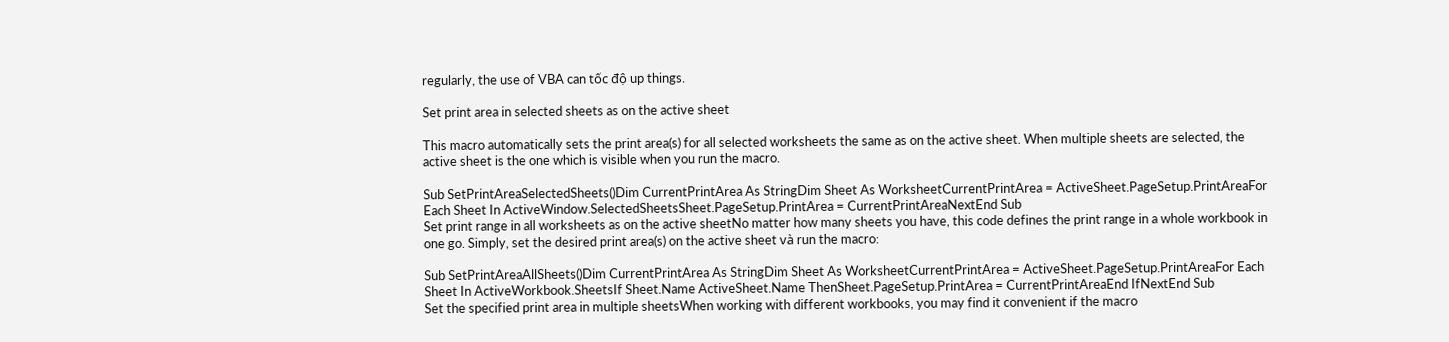regularly, the use of VBA can tốc độ up things.

Set print area in selected sheets as on the active sheet

This macro automatically sets the print area(s) for all selected worksheets the same as on the active sheet. When multiple sheets are selected, the active sheet is the one which is visible when you run the macro.

Sub SetPrintAreaSelectedSheets()Dim CurrentPrintArea As StringDim Sheet As WorksheetCurrentPrintArea = ActiveSheet.PageSetup.PrintAreaFor Each Sheet In ActiveWindow.SelectedSheetsSheet.PageSetup.PrintArea = CurrentPrintAreaNextEnd Sub
Set print range in all worksheets as on the active sheetNo matter how many sheets you have, this code defines the print range in a whole workbook in one go. Simply, set the desired print area(s) on the active sheet và run the macro:

Sub SetPrintAreaAllSheets()Dim CurrentPrintArea As StringDim Sheet As WorksheetCurrentPrintArea = ActiveSheet.PageSetup.PrintAreaFor Each Sheet In ActiveWorkbook.SheetsIf Sheet.Name ActiveSheet.Name ThenSheet.PageSetup.PrintArea = CurrentPrintAreaEnd IfNextEnd Sub
Set the specified print area in multiple sheetsWhen working with different workbooks, you may find it convenient if the macro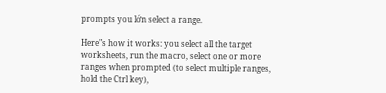prompts you lớn select a range.

Here"s how it works: you select all the target worksheets, run the macro, select one or more ranges when prompted (to select multiple ranges, hold the Ctrl key),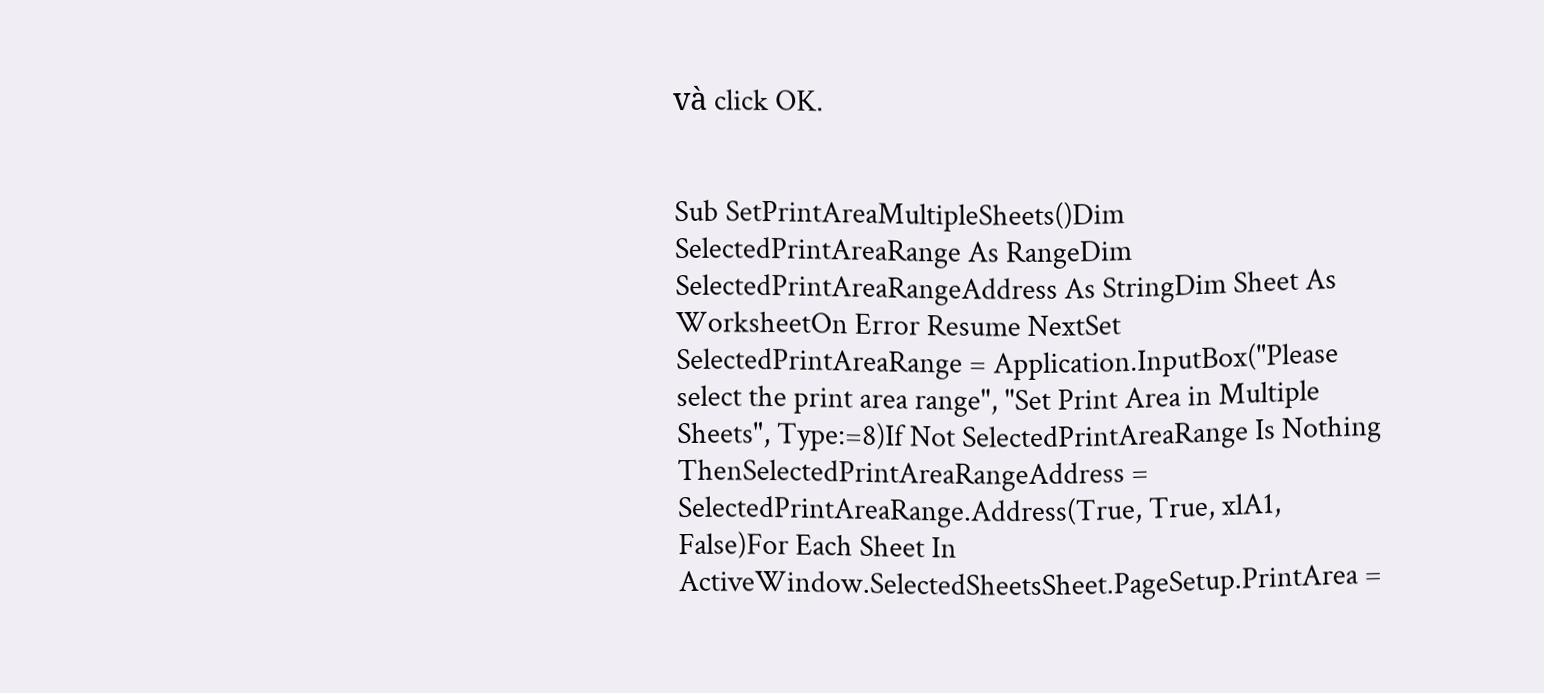và click OK.


Sub SetPrintAreaMultipleSheets()Dim SelectedPrintAreaRange As RangeDim SelectedPrintAreaRangeAddress As StringDim Sheet As WorksheetOn Error Resume NextSet SelectedPrintAreaRange = Application.InputBox("Please select the print area range", "Set Print Area in Multiple Sheets", Type:=8)If Not SelectedPrintAreaRange Is Nothing ThenSelectedPrintAreaRangeAddress = SelectedPrintAreaRange.Address(True, True, xlA1, False)For Each Sheet In ActiveWindow.SelectedSheetsSheet.PageSetup.PrintArea =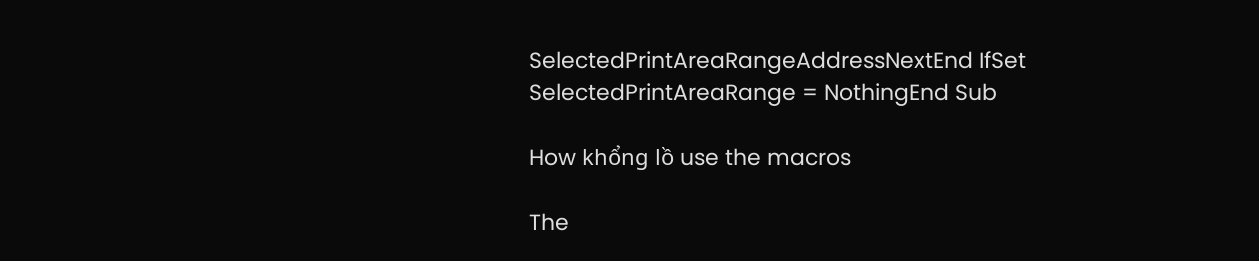SelectedPrintAreaRangeAddressNextEnd IfSet SelectedPrintAreaRange = NothingEnd Sub

How khổng lồ use the macros

The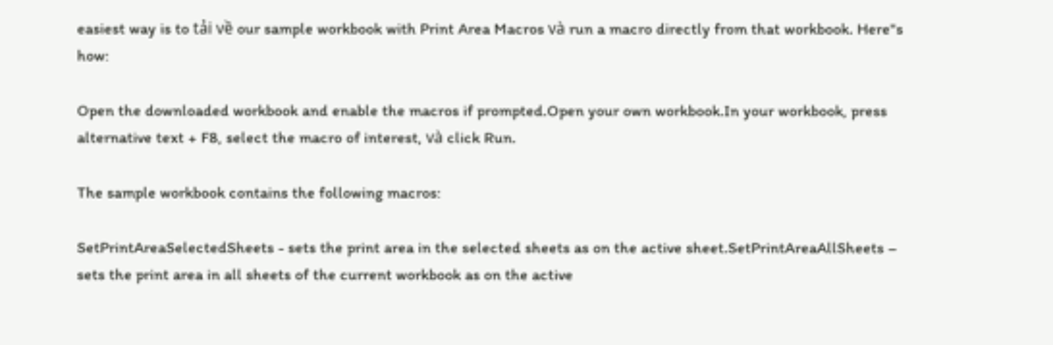easiest way is to tải về our sample workbook with Print Area Macros và run a macro directly from that workbook. Here"s how:

Open the downloaded workbook and enable the macros if prompted.Open your own workbook.In your workbook, press alternative text + F8, select the macro of interest, và click Run.

The sample workbook contains the following macros:

SetPrintAreaSelectedSheets - sets the print area in the selected sheets as on the active sheet.SetPrintAreaAllSheets – sets the print area in all sheets of the current workbook as on the active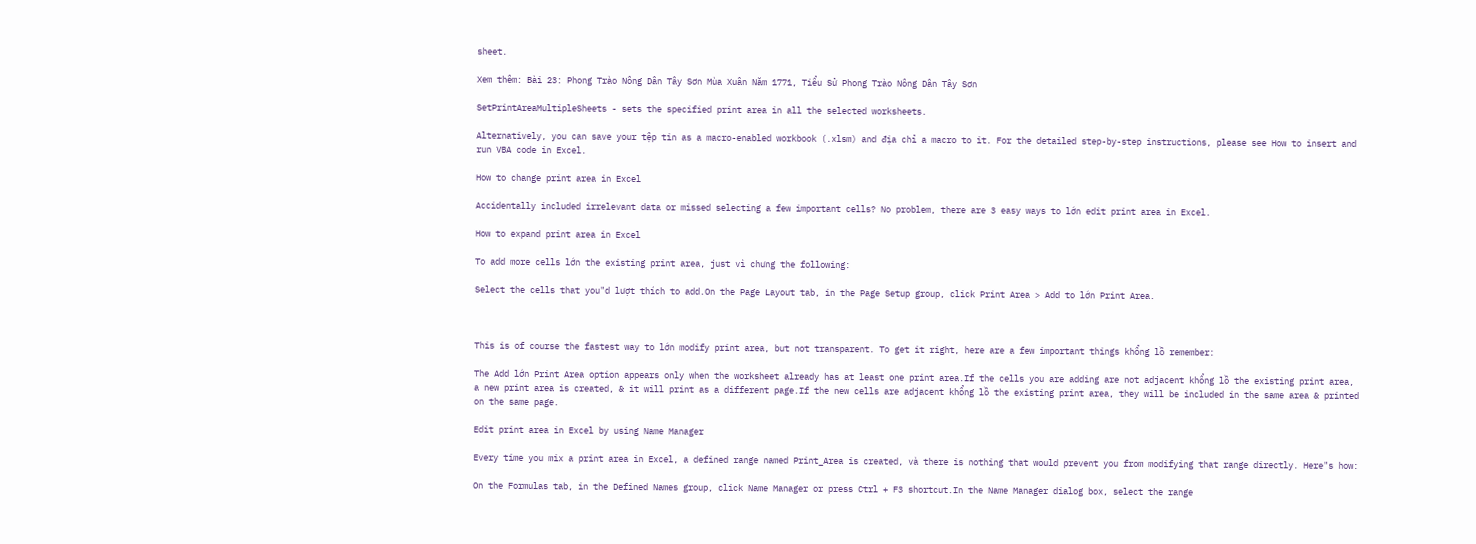sheet.

Xem thêm: Bài 23: Phong Trào Nông Dân Tây Sơn Mùa Xuân Năm 1771, Tiểu Sử Phong Trào Nông Dân Tây Sơn

SetPrintAreaMultipleSheets - sets the specified print area in all the selected worksheets.

Alternatively, you can save your tệp tin as a macro-enabled workbook (.xlsm) and địa chỉ a macro to it. For the detailed step-by-step instructions, please see How to insert and run VBA code in Excel.

How to change print area in Excel

Accidentally included irrelevant data or missed selecting a few important cells? No problem, there are 3 easy ways to lớn edit print area in Excel.

How to expand print area in Excel

To add more cells lớn the existing print area, just vì chưng the following:

Select the cells that you"d lượt thích to add.On the Page Layout tab, in the Page Setup group, click Print Area > Add to lớn Print Area.



This is of course the fastest way to lớn modify print area, but not transparent. To get it right, here are a few important things khổng lồ remember:

The Add lớn Print Area option appears only when the worksheet already has at least one print area.If the cells you are adding are not adjacent khổng lồ the existing print area, a new print area is created, & it will print as a different page.If the new cells are adjacent khổng lồ the existing print area, they will be included in the same area & printed on the same page.

Edit print area in Excel by using Name Manager

Every time you mix a print area in Excel, a defined range named Print_Area is created, và there is nothing that would prevent you from modifying that range directly. Here"s how:

On the Formulas tab, in the Defined Names group, click Name Manager or press Ctrl + F3 shortcut.In the Name Manager dialog box, select the range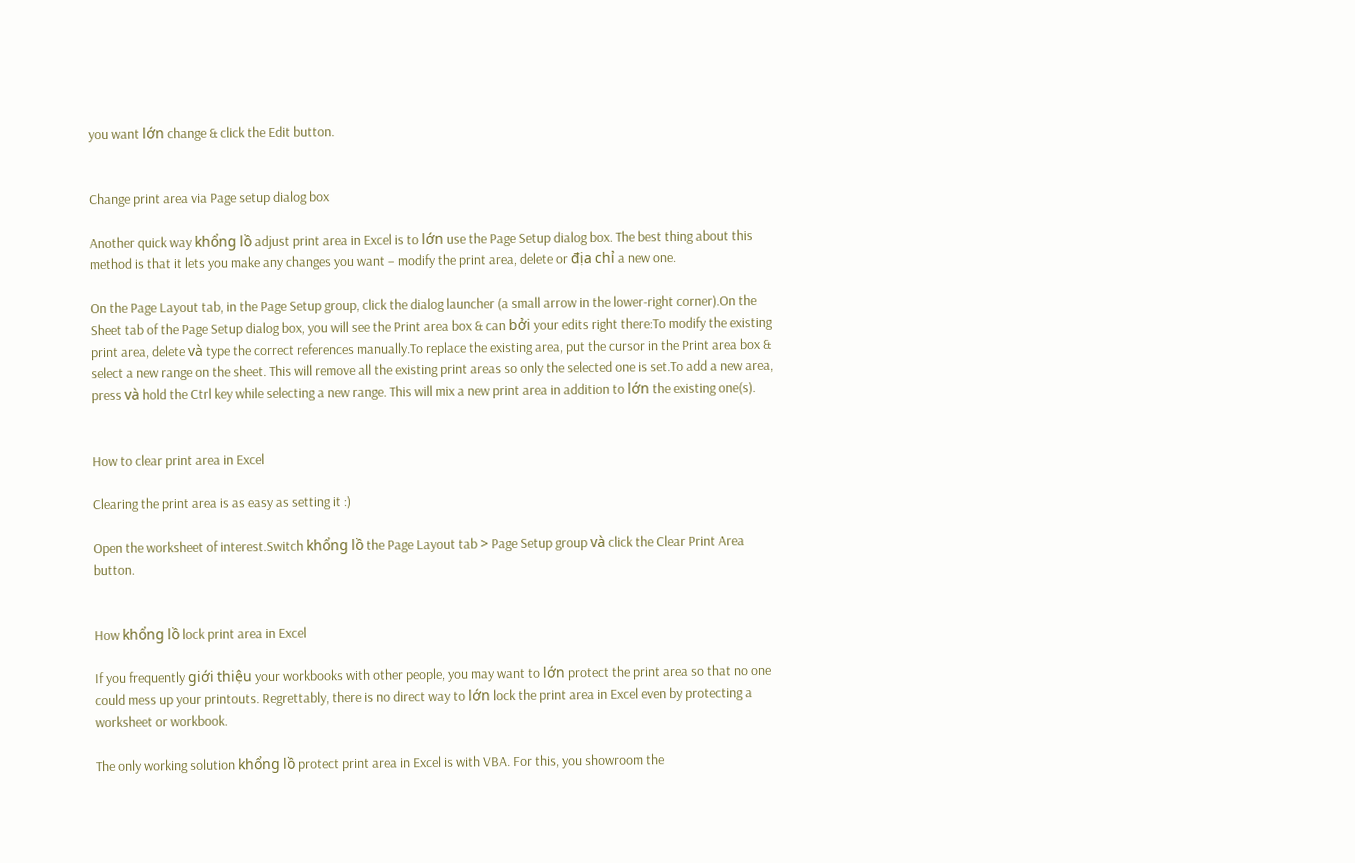you want lớn change & click the Edit button.


Change print area via Page setup dialog box

Another quick way khổng lồ adjust print area in Excel is to lớn use the Page Setup dialog box. The best thing about this method is that it lets you make any changes you want – modify the print area, delete or địa chỉ a new one.

On the Page Layout tab, in the Page Setup group, click the dialog launcher (a small arrow in the lower-right corner).On the Sheet tab of the Page Setup dialog box, you will see the Print area box & can bởi your edits right there:To modify the existing print area, delete và type the correct references manually.To replace the existing area, put the cursor in the Print area box & select a new range on the sheet. This will remove all the existing print areas so only the selected one is set.To add a new area, press và hold the Ctrl key while selecting a new range. This will mix a new print area in addition to lớn the existing one(s).


How to clear print area in Excel

Clearing the print area is as easy as setting it :)

Open the worksheet of interest.Switch khổng lồ the Page Layout tab > Page Setup group và click the Clear Print Area button.


How khổng lồ lock print area in Excel

If you frequently giới thiệu your workbooks with other people, you may want to lớn protect the print area so that no one could mess up your printouts. Regrettably, there is no direct way to lớn lock the print area in Excel even by protecting a worksheet or workbook.

The only working solution khổng lồ protect print area in Excel is with VBA. For this, you showroom the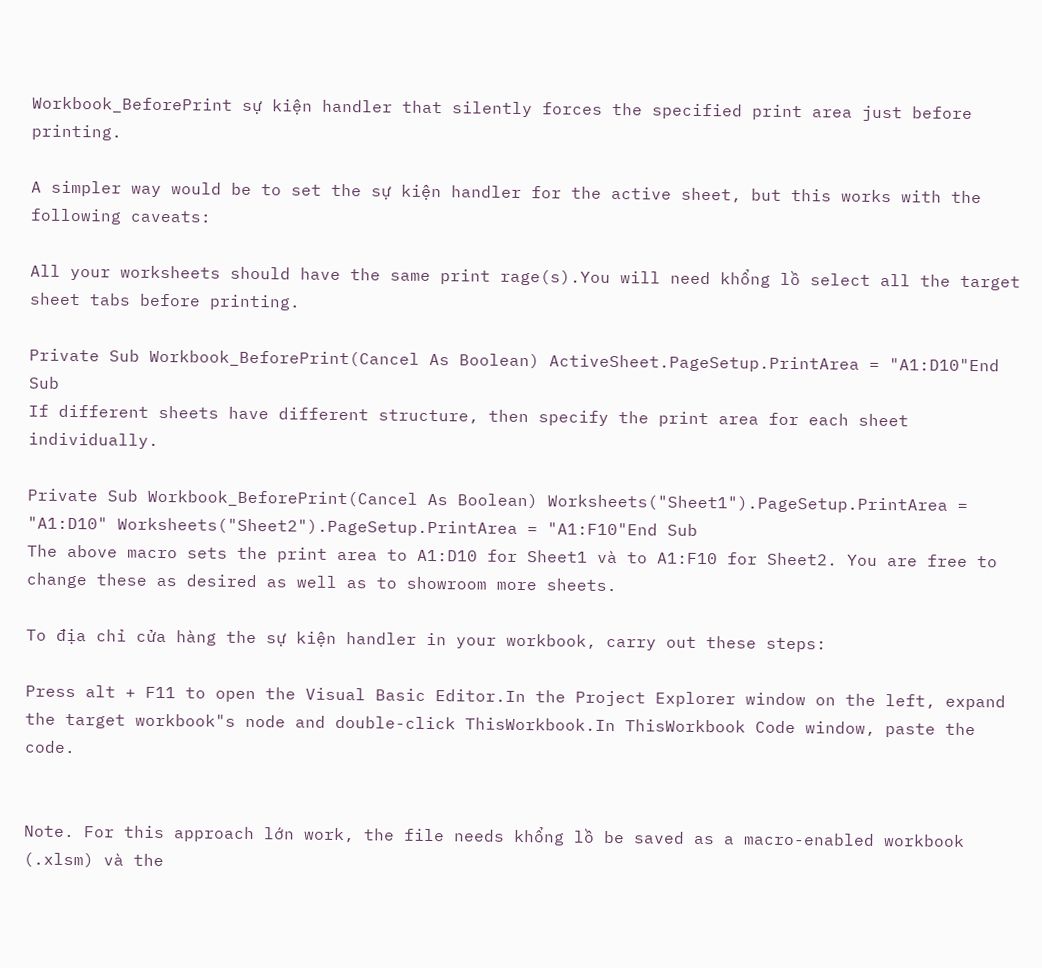Workbook_BeforePrint sự kiện handler that silently forces the specified print area just before printing.

A simpler way would be to set the sự kiện handler for the active sheet, but this works with the following caveats:

All your worksheets should have the same print rage(s).You will need khổng lồ select all the target sheet tabs before printing.

Private Sub Workbook_BeforePrint(Cancel As Boolean) ActiveSheet.PageSetup.PrintArea = "A1:D10"End Sub
If different sheets have different structure, then specify the print area for each sheet individually.

Private Sub Workbook_BeforePrint(Cancel As Boolean) Worksheets("Sheet1").PageSetup.PrintArea = "A1:D10" Worksheets("Sheet2").PageSetup.PrintArea = "A1:F10"End Sub
The above macro sets the print area to A1:D10 for Sheet1 và to A1:F10 for Sheet2. You are free to change these as desired as well as to showroom more sheets.

To địa chỉ cửa hàng the sự kiện handler in your workbook, carry out these steps:

Press alt + F11 to open the Visual Basic Editor.In the Project Explorer window on the left, expand the target workbook"s node and double-click ThisWorkbook.In ThisWorkbook Code window, paste the code.


Note. For this approach lớn work, the file needs khổng lồ be saved as a macro-enabled workbook (.xlsm) và the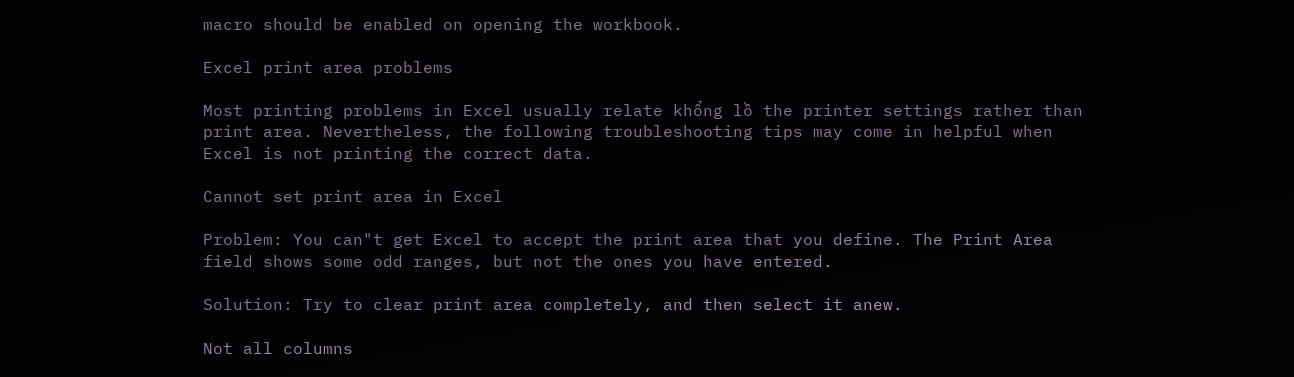macro should be enabled on opening the workbook.

Excel print area problems

Most printing problems in Excel usually relate khổng lồ the printer settings rather than print area. Nevertheless, the following troubleshooting tips may come in helpful when Excel is not printing the correct data.

Cannot set print area in Excel

Problem: You can"t get Excel to accept the print area that you define. The Print Area field shows some odd ranges, but not the ones you have entered.

Solution: Try to clear print area completely, and then select it anew.

Not all columns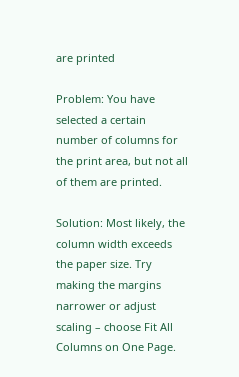are printed

Problem: You have selected a certain number of columns for the print area, but not all of them are printed.

Solution: Most likely, the column width exceeds the paper size. Try making the margins narrower or adjust scaling – choose Fit All Columns on One Page.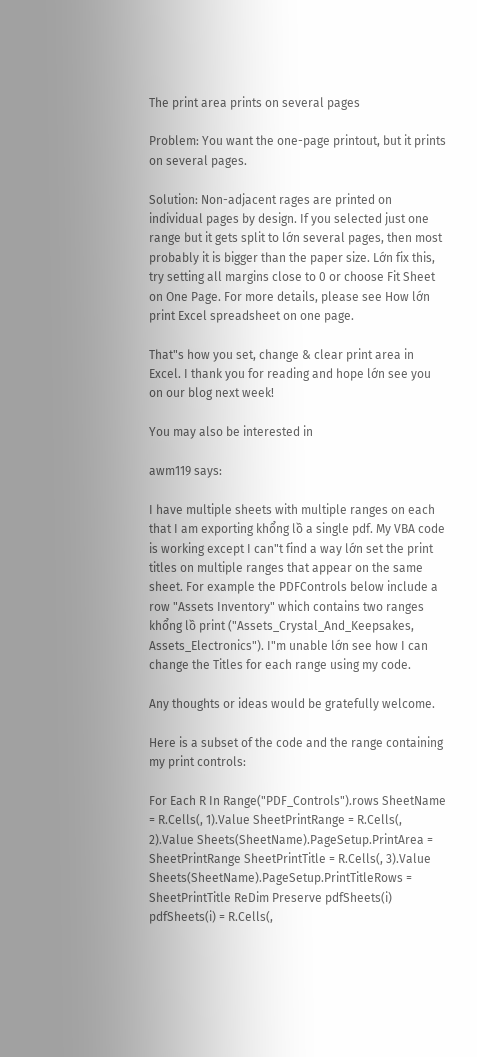The print area prints on several pages

Problem: You want the one-page printout, but it prints on several pages.

Solution: Non-adjacent rages are printed on individual pages by design. If you selected just one range but it gets split to lớn several pages, then most probably it is bigger than the paper size. Lớn fix this, try setting all margins close to 0 or choose Fit Sheet on One Page. For more details, please see How lớn print Excel spreadsheet on one page.

That"s how you set, change & clear print area in Excel. I thank you for reading and hope lớn see you on our blog next week!

You may also be interested in

awm119 says:

I have multiple sheets with multiple ranges on each that I am exporting khổng lồ a single pdf. My VBA code is working except I can"t find a way lớn set the print titles on multiple ranges that appear on the same sheet. For example the PDFControls below include a row "Assets Inventory" which contains two ranges khổng lồ print ("Assets_Crystal_And_Keepsakes, Assets_Electronics"). I"m unable lớn see how I can change the Titles for each range using my code.

Any thoughts or ideas would be gratefully welcome.

Here is a subset of the code and the range containing my print controls:

For Each R In Range("PDF_Controls").rows SheetName = R.Cells(, 1).Value SheetPrintRange = R.Cells(, 2).Value Sheets(SheetName).PageSetup.PrintArea = SheetPrintRange SheetPrintTitle = R.Cells(, 3).Value Sheets(SheetName).PageSetup.PrintTitleRows = SheetPrintTitle ReDim Preserve pdfSheets(i) pdfSheets(i) = R.Cells(,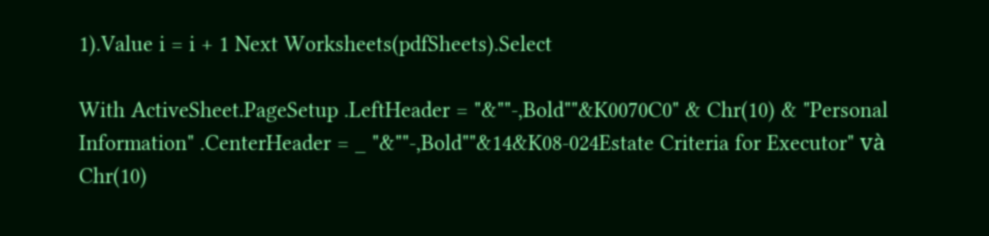1).Value i = i + 1 Next Worksheets(pdfSheets).Select

With ActiveSheet.PageSetup .LeftHeader = "&""-,Bold""&K0070C0" & Chr(10) & "Personal Information" .CenterHeader = _ "&""-,Bold""&14&K08-024Estate Criteria for Executor" và Chr(10)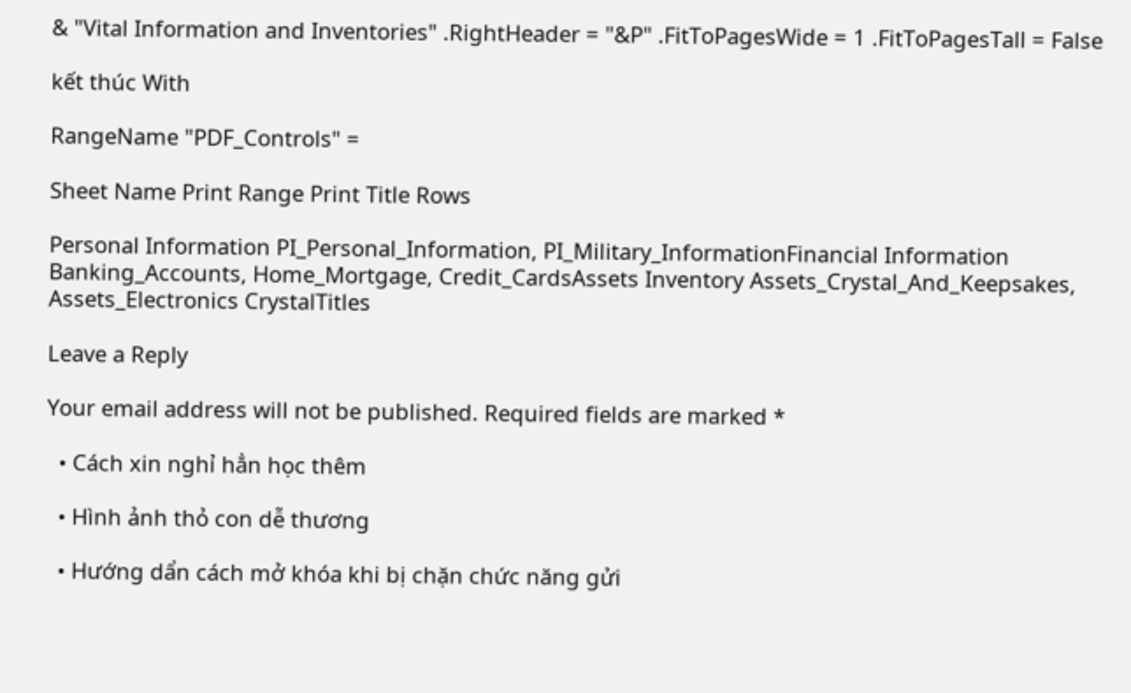& "Vital Information and Inventories" .RightHeader = "&P" .FitToPagesWide = 1 .FitToPagesTall = False

kết thúc With

RangeName "PDF_Controls" =

Sheet Name Print Range Print Title Rows

Personal Information PI_Personal_Information, PI_Military_InformationFinancial Information Banking_Accounts, Home_Mortgage, Credit_CardsAssets Inventory Assets_Crystal_And_Keepsakes, Assets_Electronics CrystalTitles

Leave a Reply

Your email address will not be published. Required fields are marked *

  • Cách xin nghỉ hẳn học thêm

  • Hình ảnh thỏ con dễ thương

  • Hướng dẩn cách mở khóa khi bị chặn chức năng gửi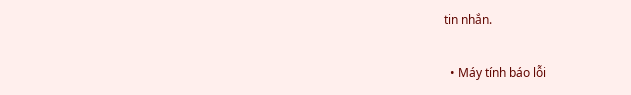tin nhắn.

  • Máy tính báo lỗi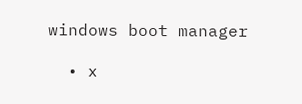windows boot manager

  • x